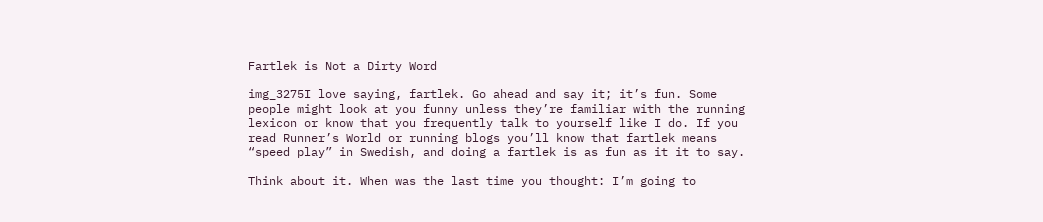Fartlek is Not a Dirty Word

img_3275I love saying, fartlek. Go ahead and say it; it’s fun. Some people might look at you funny unless they’re familiar with the running lexicon or know that you frequently talk to yourself like I do. If you read Runner’s World or running blogs you’ll know that fartlek means “speed play” in Swedish, and doing a fartlek is as fun as it it to say.

Think about it. When was the last time you thought: I’m going to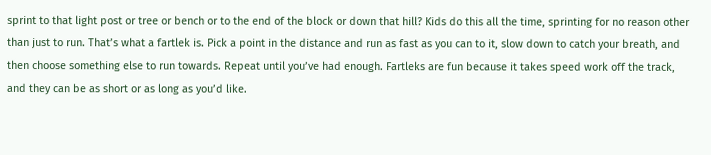sprint to that light post or tree or bench or to the end of the block or down that hill? Kids do this all the time, sprinting for no reason other than just to run. That’s what a fartlek is. Pick a point in the distance and run as fast as you can to it, slow down to catch your breath, and then choose something else to run towards. Repeat until you’ve had enough. Fartleks are fun because it takes speed work off the track, and they can be as short or as long as you’d like.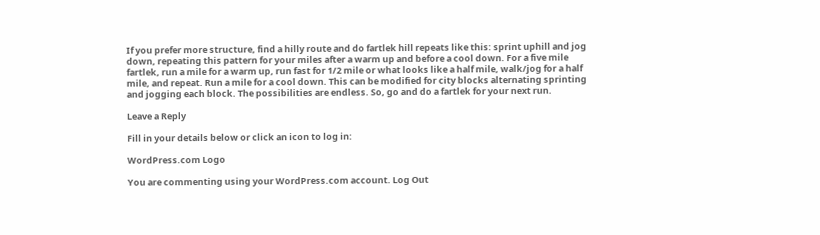If you prefer more structure, find a hilly route and do fartlek hill repeats like this: sprint uphill and jog down, repeating this pattern for your miles after a warm up and before a cool down. For a five mile fartlek, run a mile for a warm up, run fast for 1/2 mile or what looks like a half mile, walk/jog for a half mile, and repeat. Run a mile for a cool down. This can be modified for city blocks alternating sprinting and jogging each block. The possibilities are endless. So, go and do a fartlek for your next run.

Leave a Reply

Fill in your details below or click an icon to log in:

WordPress.com Logo

You are commenting using your WordPress.com account. Log Out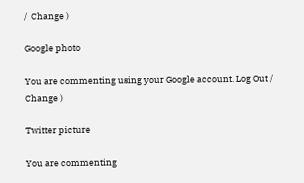/  Change )

Google photo

You are commenting using your Google account. Log Out /  Change )

Twitter picture

You are commenting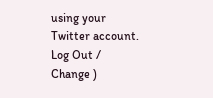using your Twitter account. Log Out /  Change )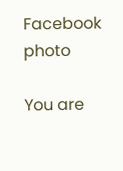Facebook photo

You are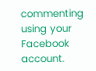commenting using your Facebook account.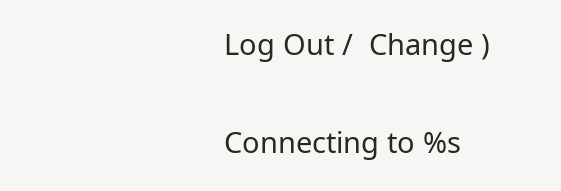Log Out /  Change )

Connecting to %s